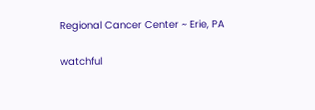Regional Cancer Center ~ Erie, PA

watchful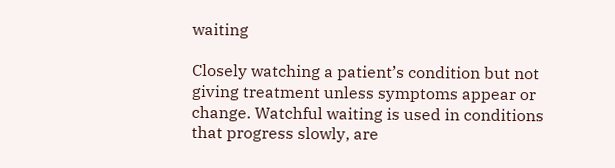waiting

Closely watching a patient’s condition but not giving treatment unless symptoms appear or change. Watchful waiting is used in conditions that progress slowly, are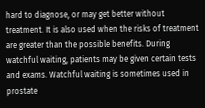hard to diagnose, or may get better without treatment. It is also used when the risks of treatment are greater than the possible benefits. During watchful waiting, patients may be given certain tests and exams. Watchful waiting is sometimes used in prostate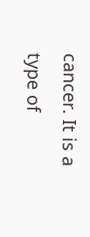cancer. It is a type of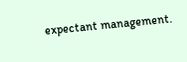expectant management.